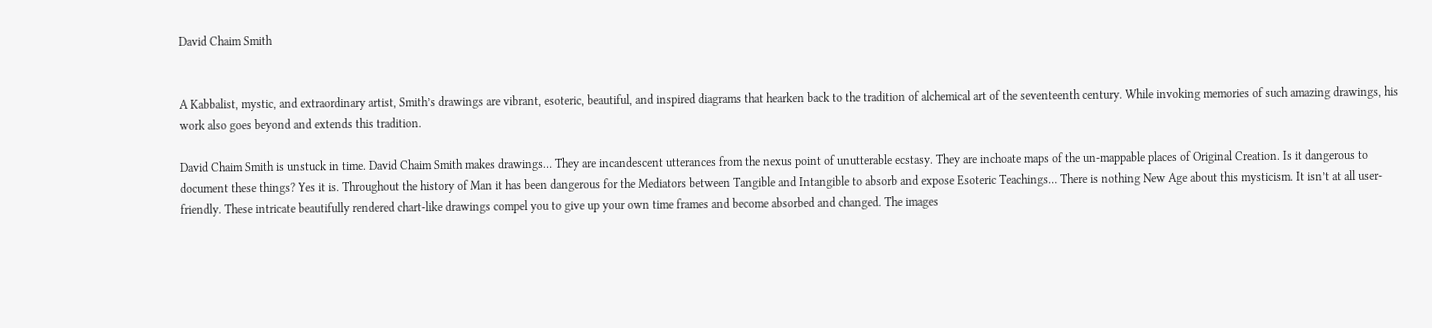David Chaim Smith


A Kabbalist, mystic, and extraordinary artist, Smith’s drawings are vibrant, esoteric, beautiful, and inspired diagrams that hearken back to the tradition of alchemical art of the seventeenth century. While invoking memories of such amazing drawings, his work also goes beyond and extends this tradition.

David Chaim Smith is unstuck in time. David Chaim Smith makes drawings… They are incandescent utterances from the nexus point of unutterable ecstasy. They are inchoate maps of the un-mappable places of Original Creation. Is it dangerous to document these things? Yes it is. Throughout the history of Man it has been dangerous for the Mediators between Tangible and Intangible to absorb and expose Esoteric Teachings… There is nothing New Age about this mysticism. It isn’t at all user-friendly. These intricate beautifully rendered chart-like drawings compel you to give up your own time frames and become absorbed and changed. The images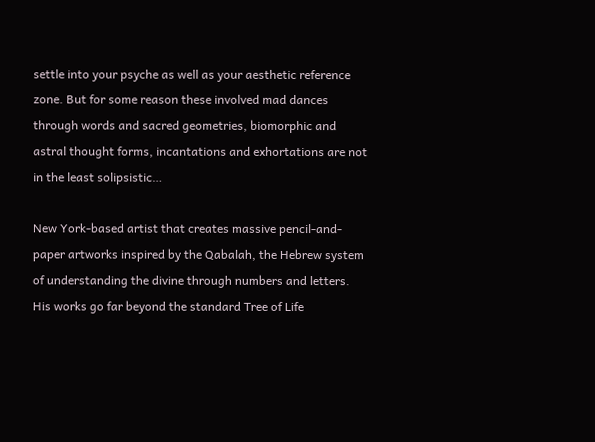settle into your psyche as well as your aesthetic reference zone. But for some reason these involved mad dances through words and sacred geometries, biomorphic and astral thought forms, incantations and exhortations are not in the least solipsistic…

New York-based artist that creates massive pencil-and-paper artworks inspired by the Qabalah, the Hebrew system of understanding the divine through numbers and letters. His works go far beyond the standard Tree of Life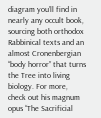diagram you’ll find in nearly any occult book, sourcing both orthodox Rabbinical texts and an almost Cronenbergian “body horror” that turns the Tree into living biology. For more, check out his magnum opus “The Sacrificial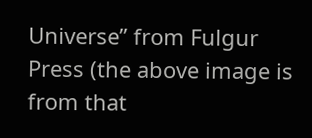Universe” from Fulgur Press (the above image is from that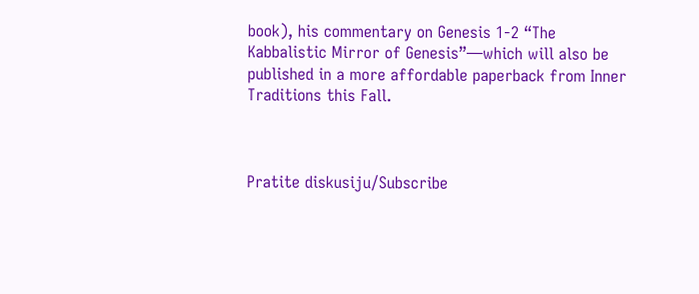book), his commentary on Genesis 1-2 “The Kabbalistic Mirror of Genesis”—which will also be published in a more affordable paperback from Inner Traditions this Fall.



Pratite diskusiju/Subscribe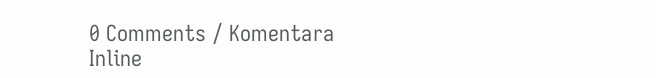0 Comments / Komentara
Inline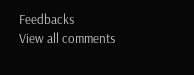Feedbacks
View all comments